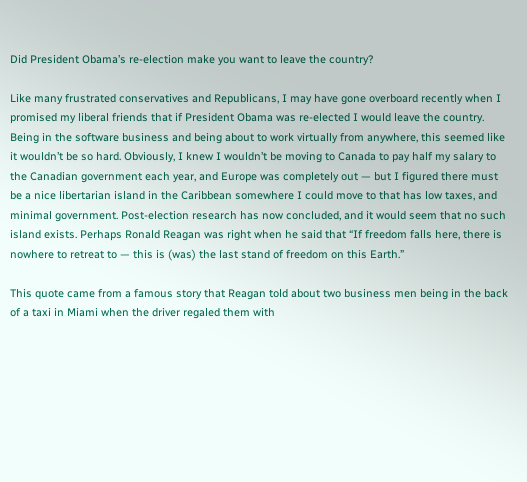Did President Obama’s re-election make you want to leave the country?

Like many frustrated conservatives and Republicans, I may have gone overboard recently when I promised my liberal friends that if President Obama was re-elected I would leave the country. Being in the software business and being about to work virtually from anywhere, this seemed like it wouldn’t be so hard. Obviously, I knew I wouldn’t be moving to Canada to pay half my salary to the Canadian government each year, and Europe was completely out — but I figured there must be a nice libertarian island in the Caribbean somewhere I could move to that has low taxes, and minimal government. Post-election research has now concluded, and it would seem that no such island exists. Perhaps Ronald Reagan was right when he said that “If freedom falls here, there is nowhere to retreat to — this is (was) the last stand of freedom on this Earth.”

This quote came from a famous story that Reagan told about two business men being in the back of a taxi in Miami when the driver regaled them with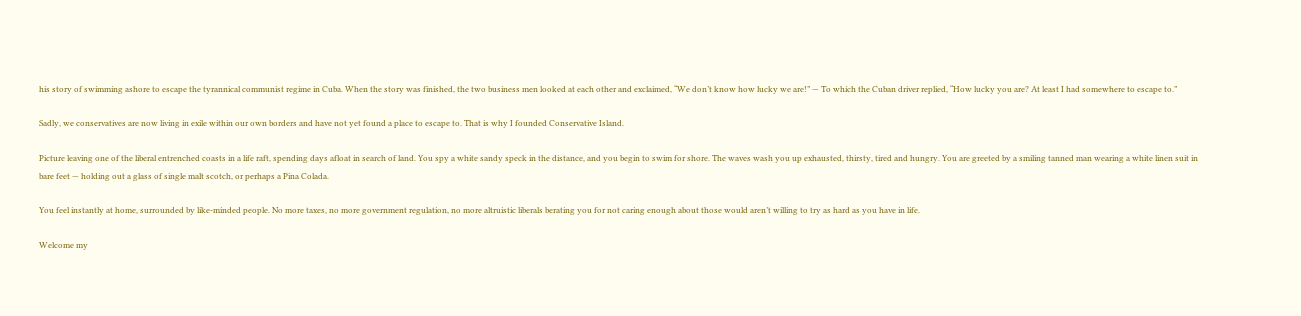his story of swimming ashore to escape the tyrannical communist regime in Cuba. When the story was finished, the two business men looked at each other and exclaimed, “We don’t know how lucky we are!” — To which the Cuban driver replied, “How lucky you are? At least I had somewhere to escape to.”

Sadly, we conservatives are now living in exile within our own borders and have not yet found a place to escape to. That is why I founded Conservative Island.

Picture leaving one of the liberal entrenched coasts in a life raft, spending days afloat in search of land. You spy a white sandy speck in the distance, and you begin to swim for shore. The waves wash you up exhausted, thirsty, tired and hungry. You are greeted by a smiling tanned man wearing a white linen suit in bare feet — holding out a glass of single malt scotch, or perhaps a Pina Colada.

You feel instantly at home, surrounded by like-minded people. No more taxes, no more government regulation, no more altruistic liberals berating you for not caring enough about those would aren’t willing to try as hard as you have in life.

Welcome my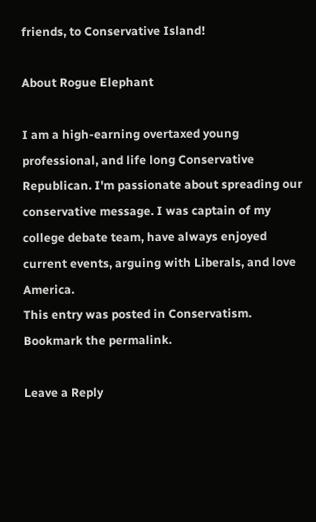friends, to Conservative Island!

About Rogue Elephant

I am a high-earning overtaxed young professional, and life long Conservative Republican. I'm passionate about spreading our conservative message. I was captain of my college debate team, have always enjoyed current events, arguing with Liberals, and love America.
This entry was posted in Conservatism. Bookmark the permalink.

Leave a Reply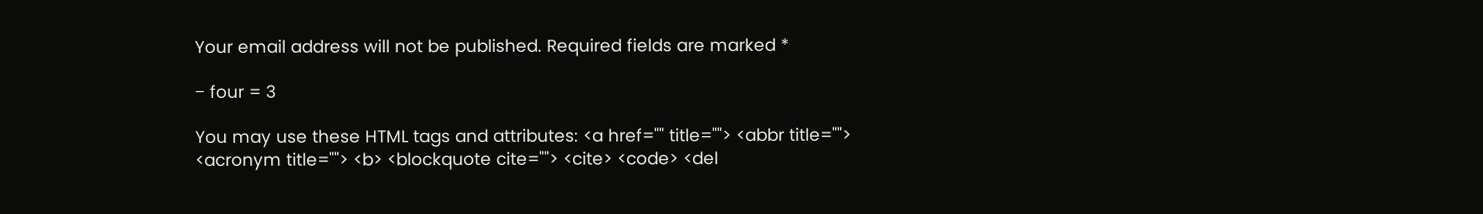Your email address will not be published. Required fields are marked *

− four = 3

You may use these HTML tags and attributes: <a href="" title=""> <abbr title=""> <acronym title=""> <b> <blockquote cite=""> <cite> <code> <del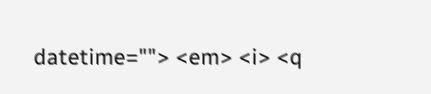datetime=""> <em> <i> <q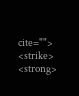cite=""> <strike> <strong>